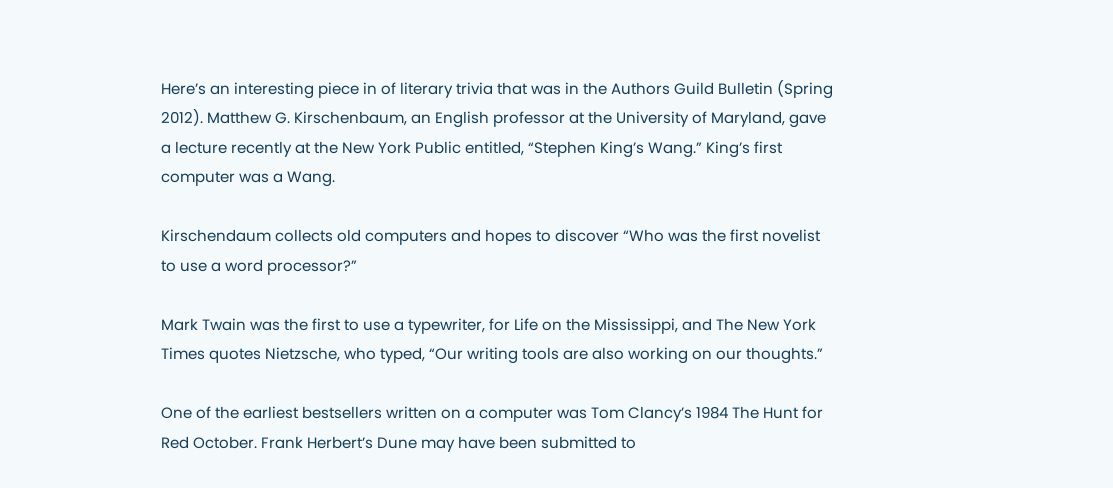Here’s an interesting piece in of literary trivia that was in the Authors Guild Bulletin (Spring 2012). Matthew G. Kirschenbaum, an English professor at the University of Maryland, gave a lecture recently at the New York Public entitled, “Stephen King’s Wang.” King’s first computer was a Wang.

Kirschendaum collects old computers and hopes to discover “Who was the first novelist to use a word processor?”

Mark Twain was the first to use a typewriter, for Life on the Mississippi, and The New York Times quotes Nietzsche, who typed, “Our writing tools are also working on our thoughts.”

One of the earliest bestsellers written on a computer was Tom Clancy’s 1984 The Hunt for Red October. Frank Herbert’s Dune may have been submitted to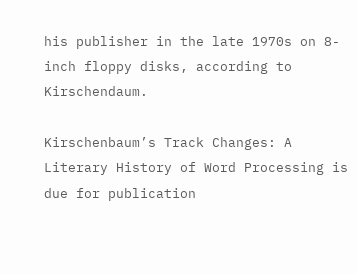his publisher in the late 1970s on 8-inch floppy disks, according to Kirschendaum.

Kirschenbaum’s Track Changes: A Literary History of Word Processing is due for publication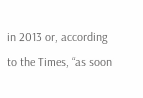in 2013 or, according to the Times, “as soon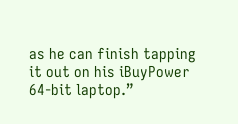as he can finish tapping it out on his iBuyPower 64-bit laptop.”